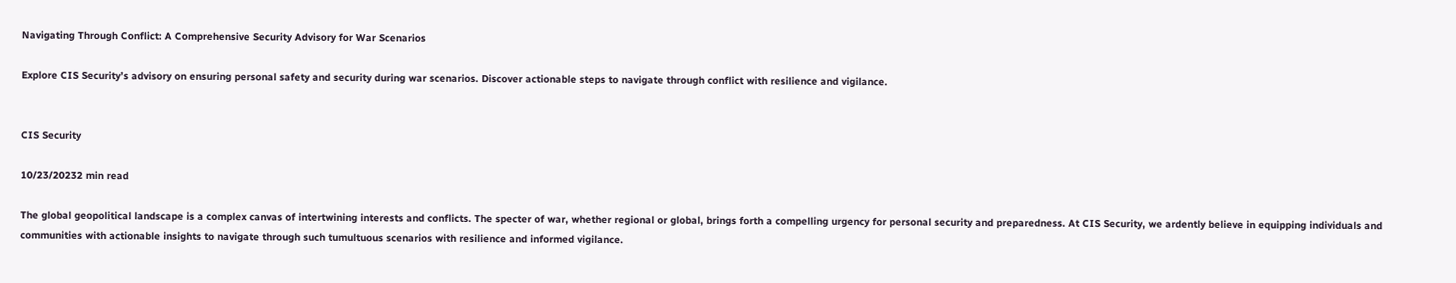Navigating Through Conflict: A Comprehensive Security Advisory for War Scenarios

Explore CIS Security’s advisory on ensuring personal safety and security during war scenarios. Discover actionable steps to navigate through conflict with resilience and vigilance.


CIS Security

10/23/20232 min read

The global geopolitical landscape is a complex canvas of intertwining interests and conflicts. The specter of war, whether regional or global, brings forth a compelling urgency for personal security and preparedness. At CIS Security, we ardently believe in equipping individuals and communities with actionable insights to navigate through such tumultuous scenarios with resilience and informed vigilance.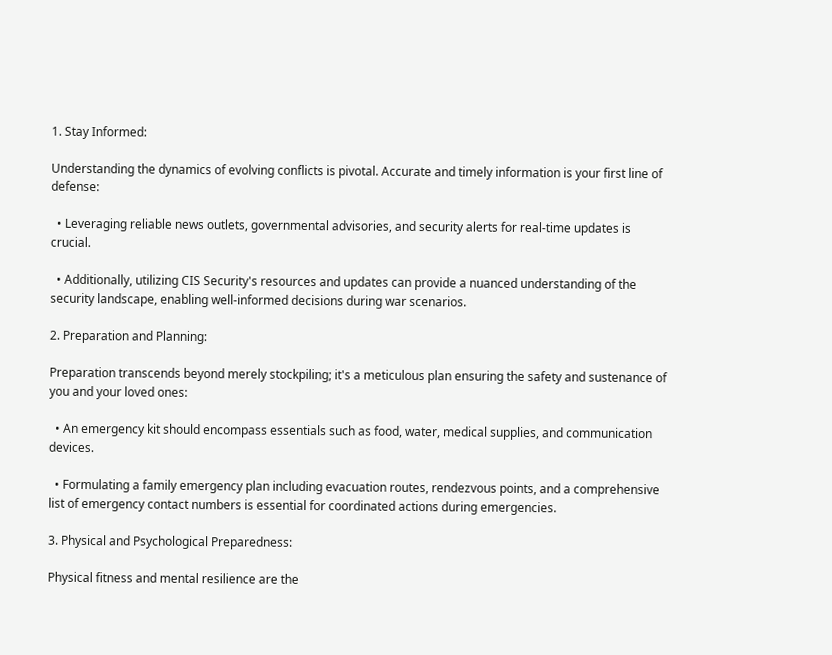1. Stay Informed:

Understanding the dynamics of evolving conflicts is pivotal. Accurate and timely information is your first line of defense:

  • Leveraging reliable news outlets, governmental advisories, and security alerts for real-time updates is crucial.

  • Additionally, utilizing CIS Security's resources and updates can provide a nuanced understanding of the security landscape, enabling well-informed decisions during war scenarios.

2. Preparation and Planning:

Preparation transcends beyond merely stockpiling; it's a meticulous plan ensuring the safety and sustenance of you and your loved ones:

  • An emergency kit should encompass essentials such as food, water, medical supplies, and communication devices.

  • Formulating a family emergency plan including evacuation routes, rendezvous points, and a comprehensive list of emergency contact numbers is essential for coordinated actions during emergencies.

3. Physical and Psychological Preparedness:

Physical fitness and mental resilience are the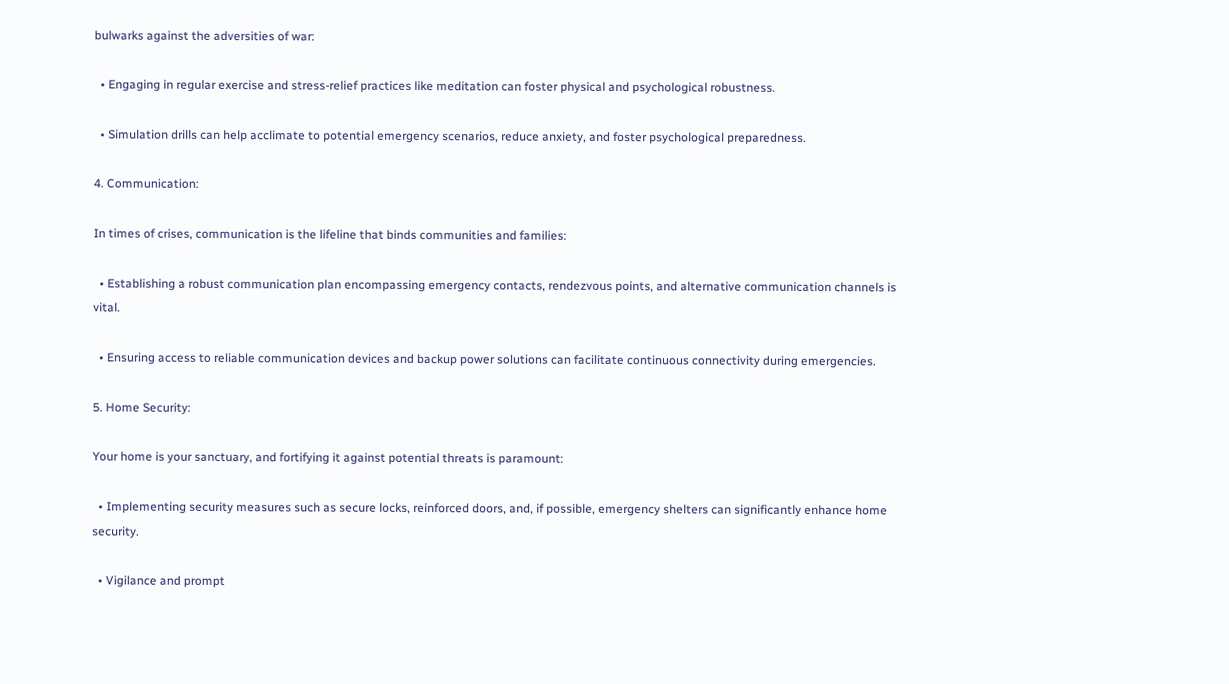bulwarks against the adversities of war:

  • Engaging in regular exercise and stress-relief practices like meditation can foster physical and psychological robustness.

  • Simulation drills can help acclimate to potential emergency scenarios, reduce anxiety, and foster psychological preparedness.

4. Communication:

In times of crises, communication is the lifeline that binds communities and families:

  • Establishing a robust communication plan encompassing emergency contacts, rendezvous points, and alternative communication channels is vital.

  • Ensuring access to reliable communication devices and backup power solutions can facilitate continuous connectivity during emergencies.

5. Home Security:

Your home is your sanctuary, and fortifying it against potential threats is paramount:

  • Implementing security measures such as secure locks, reinforced doors, and, if possible, emergency shelters can significantly enhance home security.

  • Vigilance and prompt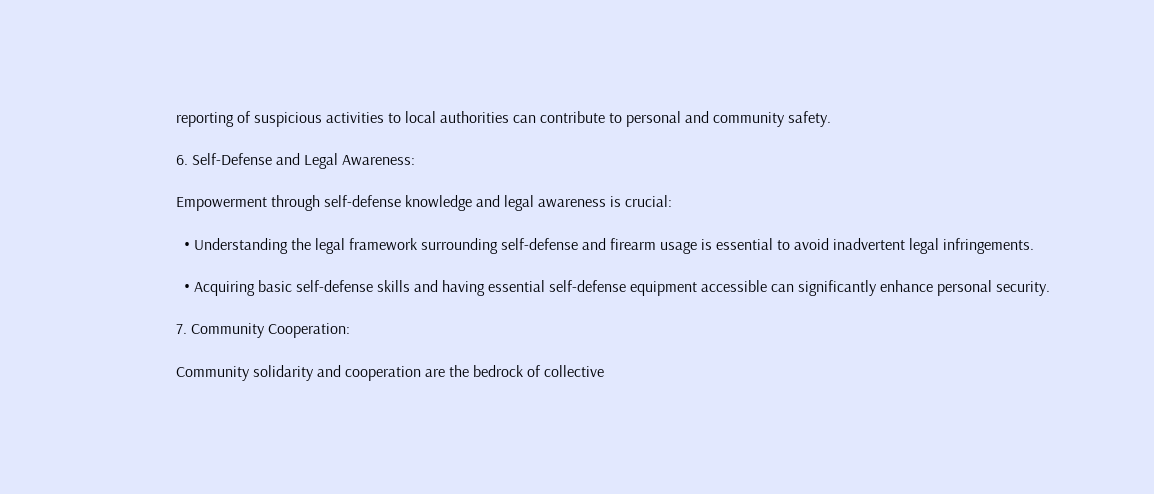reporting of suspicious activities to local authorities can contribute to personal and community safety.

6. Self-Defense and Legal Awareness:

Empowerment through self-defense knowledge and legal awareness is crucial:

  • Understanding the legal framework surrounding self-defense and firearm usage is essential to avoid inadvertent legal infringements.

  • Acquiring basic self-defense skills and having essential self-defense equipment accessible can significantly enhance personal security.

7. Community Cooperation:

Community solidarity and cooperation are the bedrock of collective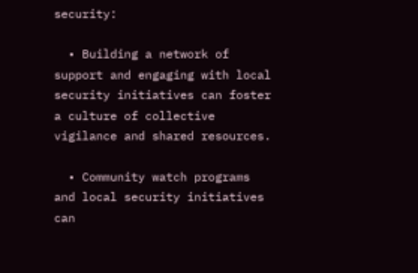security:

  • Building a network of support and engaging with local security initiatives can foster a culture of collective vigilance and shared resources.

  • Community watch programs and local security initiatives can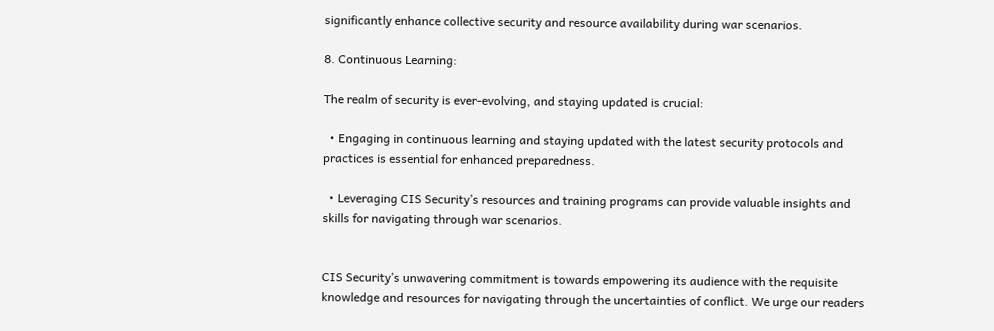significantly enhance collective security and resource availability during war scenarios.

8. Continuous Learning:

The realm of security is ever-evolving, and staying updated is crucial:

  • Engaging in continuous learning and staying updated with the latest security protocols and practices is essential for enhanced preparedness.

  • Leveraging CIS Security’s resources and training programs can provide valuable insights and skills for navigating through war scenarios.


CIS Security’s unwavering commitment is towards empowering its audience with the requisite knowledge and resources for navigating through the uncertainties of conflict. We urge our readers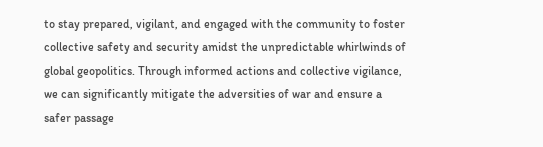to stay prepared, vigilant, and engaged with the community to foster collective safety and security amidst the unpredictable whirlwinds of global geopolitics. Through informed actions and collective vigilance, we can significantly mitigate the adversities of war and ensure a safer passage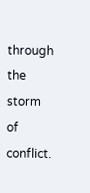through the storm of conflict.